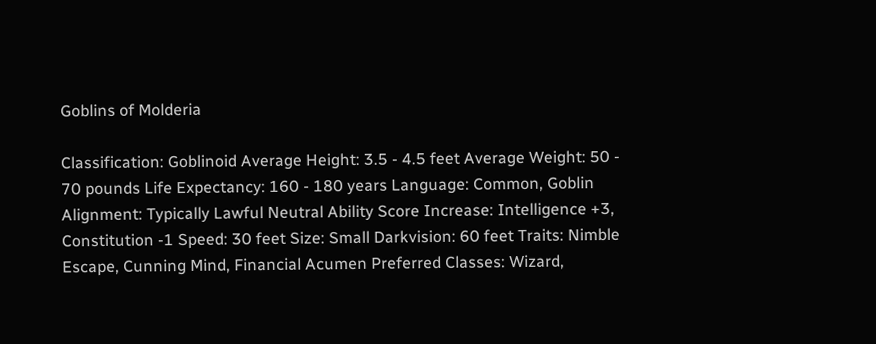Goblins of Molderia

Classification: Goblinoid Average Height: 3.5 - 4.5 feet Average Weight: 50 - 70 pounds Life Expectancy: 160 - 180 years Language: Common, Goblin Alignment: Typically Lawful Neutral Ability Score Increase: Intelligence +3, Constitution -1 Speed: 30 feet Size: Small Darkvision: 60 feet Traits: Nimble Escape, Cunning Mind, Financial Acumen Preferred Classes: Wizard,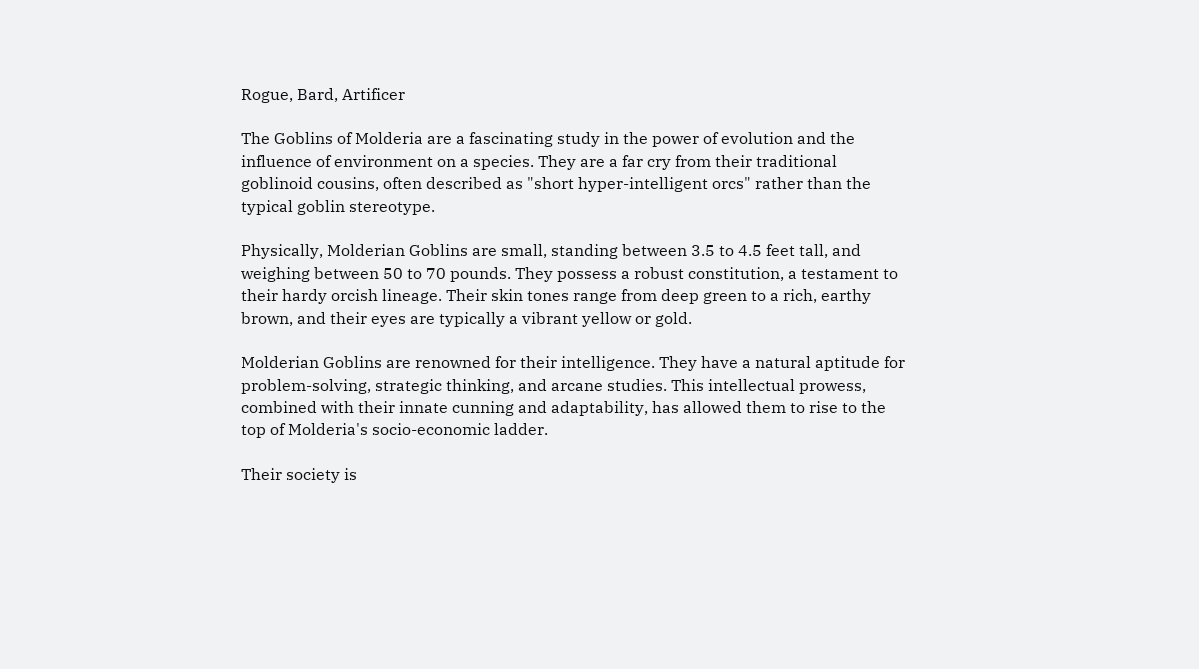Rogue, Bard, Artificer

The Goblins of Molderia are a fascinating study in the power of evolution and the influence of environment on a species. They are a far cry from their traditional goblinoid cousins, often described as "short hyper-intelligent orcs" rather than the typical goblin stereotype.

Physically, Molderian Goblins are small, standing between 3.5 to 4.5 feet tall, and weighing between 50 to 70 pounds. They possess a robust constitution, a testament to their hardy orcish lineage. Their skin tones range from deep green to a rich, earthy brown, and their eyes are typically a vibrant yellow or gold.

Molderian Goblins are renowned for their intelligence. They have a natural aptitude for problem-solving, strategic thinking, and arcane studies. This intellectual prowess, combined with their innate cunning and adaptability, has allowed them to rise to the top of Molderia's socio-economic ladder.

Their society is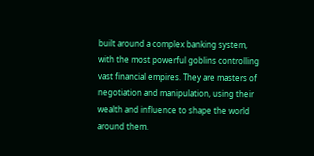built around a complex banking system, with the most powerful goblins controlling vast financial empires. They are masters of negotiation and manipulation, using their wealth and influence to shape the world around them.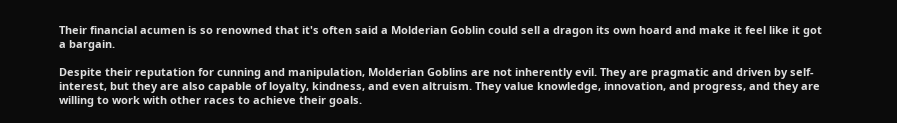Their financial acumen is so renowned that it's often said a Molderian Goblin could sell a dragon its own hoard and make it feel like it got a bargain.

Despite their reputation for cunning and manipulation, Molderian Goblins are not inherently evil. They are pragmatic and driven by self-interest, but they are also capable of loyalty, kindness, and even altruism. They value knowledge, innovation, and progress, and they are willing to work with other races to achieve their goals.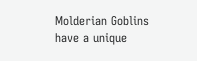Molderian Goblins have a unique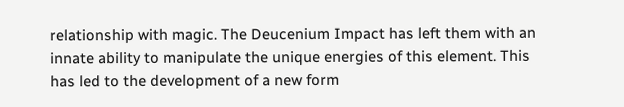relationship with magic. The Deucenium Impact has left them with an innate ability to manipulate the unique energies of this element. This has led to the development of a new form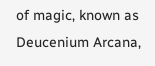of magic, known as Deucenium Arcana,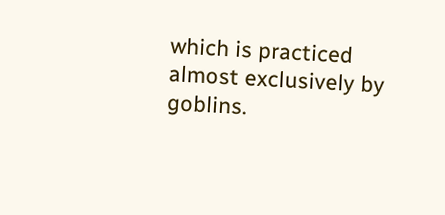which is practiced almost exclusively by goblins.